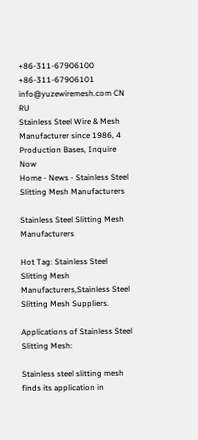+86-311-67906100 +86-311-67906101 info@yuzewiremesh.com CN RU
Stainless Steel Wire & Mesh Manufacturer since 1986, 4 Production Bases, Inquire Now
Home - News - Stainless Steel Slitting Mesh Manufacturers

Stainless Steel Slitting Mesh Manufacturers

Hot Tag: Stainless Steel Slitting Mesh Manufacturers,Stainless Steel Slitting Mesh Suppliers.

Applications of Stainless Steel Slitting Mesh:

Stainless steel slitting mesh finds its application in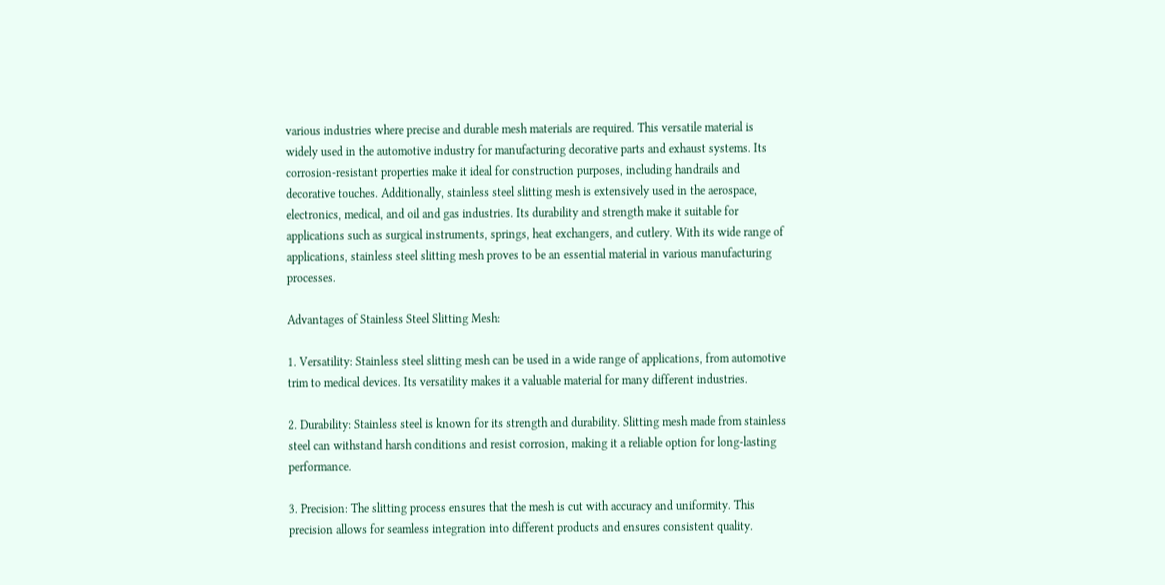various industries where precise and durable mesh materials are required. This versatile material is widely used in the automotive industry for manufacturing decorative parts and exhaust systems. Its corrosion-resistant properties make it ideal for construction purposes, including handrails and decorative touches. Additionally, stainless steel slitting mesh is extensively used in the aerospace, electronics, medical, and oil and gas industries. Its durability and strength make it suitable for applications such as surgical instruments, springs, heat exchangers, and cutlery. With its wide range of applications, stainless steel slitting mesh proves to be an essential material in various manufacturing processes.

Advantages of Stainless Steel Slitting Mesh:

1. Versatility: Stainless steel slitting mesh can be used in a wide range of applications, from automotive trim to medical devices. Its versatility makes it a valuable material for many different industries.

2. Durability: Stainless steel is known for its strength and durability. Slitting mesh made from stainless steel can withstand harsh conditions and resist corrosion, making it a reliable option for long-lasting performance.

3. Precision: The slitting process ensures that the mesh is cut with accuracy and uniformity. This precision allows for seamless integration into different products and ensures consistent quality.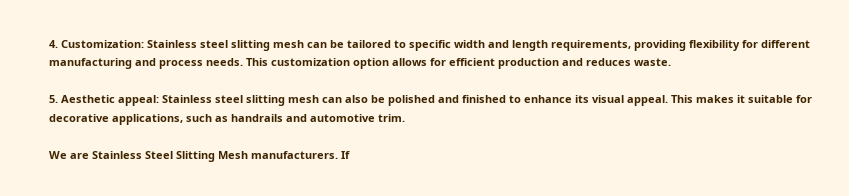4. Customization: Stainless steel slitting mesh can be tailored to specific width and length requirements, providing flexibility for different manufacturing and process needs. This customization option allows for efficient production and reduces waste.

5. Aesthetic appeal: Stainless steel slitting mesh can also be polished and finished to enhance its visual appeal. This makes it suitable for decorative applications, such as handrails and automotive trim.

We are Stainless Steel Slitting Mesh manufacturers. If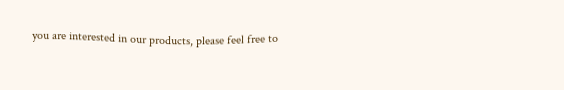you are interested in our products, please feel free to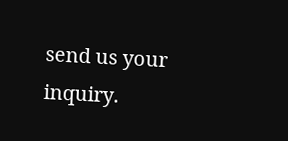send us your inquiry.